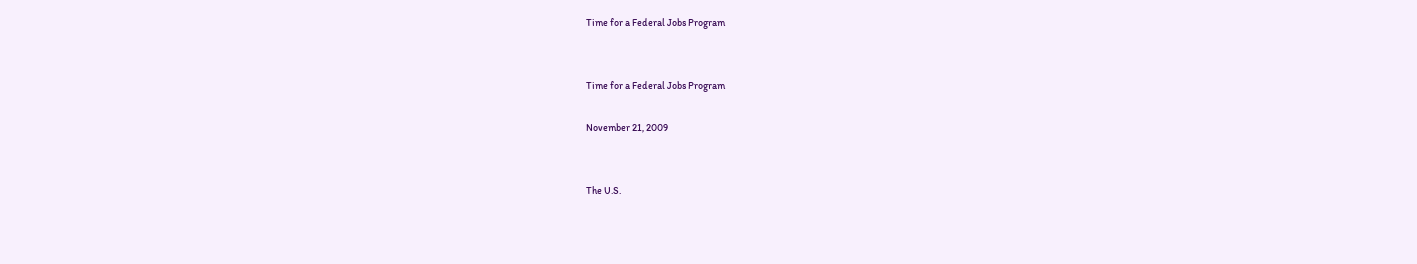Time for a Federal Jobs Program


Time for a Federal Jobs Program

November 21, 2009


The U.S.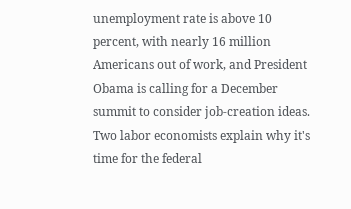unemployment rate is above 10 percent, with nearly 16 million Americans out of work, and President Obama is calling for a December summit to consider job-creation ideas. Two labor economists explain why it's time for the federal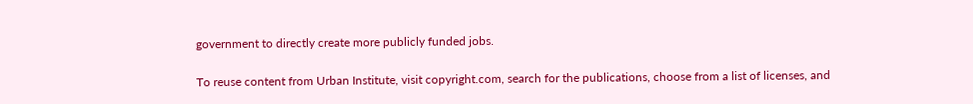government to directly create more publicly funded jobs.

To reuse content from Urban Institute, visit copyright.com, search for the publications, choose from a list of licenses, and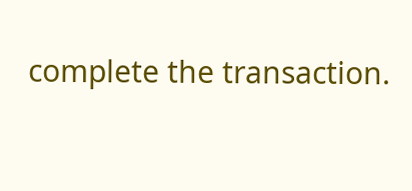complete the transaction.